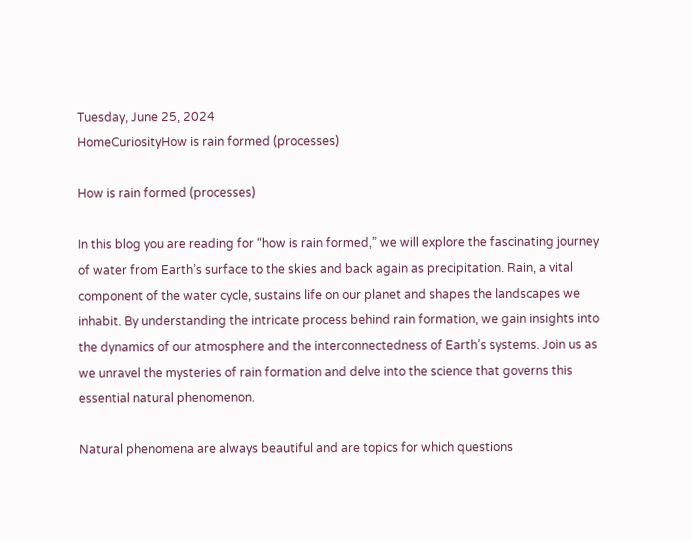Tuesday, June 25, 2024
HomeCuriosityHow is rain formed (processes)

How is rain formed (processes)

In this blog you are reading for “how is rain formed,” we will explore the fascinating journey of water from Earth’s surface to the skies and back again as precipitation. Rain, a vital component of the water cycle, sustains life on our planet and shapes the landscapes we inhabit. By understanding the intricate process behind rain formation, we gain insights into the dynamics of our atmosphere and the interconnectedness of Earth’s systems. Join us as we unravel the mysteries of rain formation and delve into the science that governs this essential natural phenomenon.

Natural phenomena are always beautiful and are topics for which questions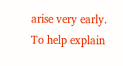arise very early. To help explain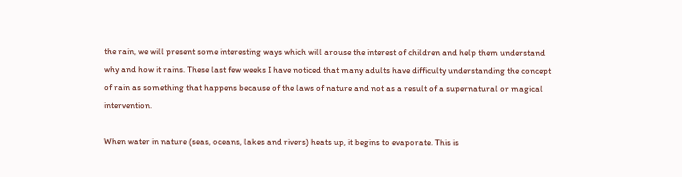the rain, we will present some interesting ways which will arouse the interest of children and help them understand why and how it rains. These last few weeks I have noticed that many adults have difficulty understanding the concept of rain as something that happens because of the laws of nature and not as a result of a supernatural or magical intervention.

When water in nature (seas, oceans, lakes and rivers) heats up, it begins to evaporate. This is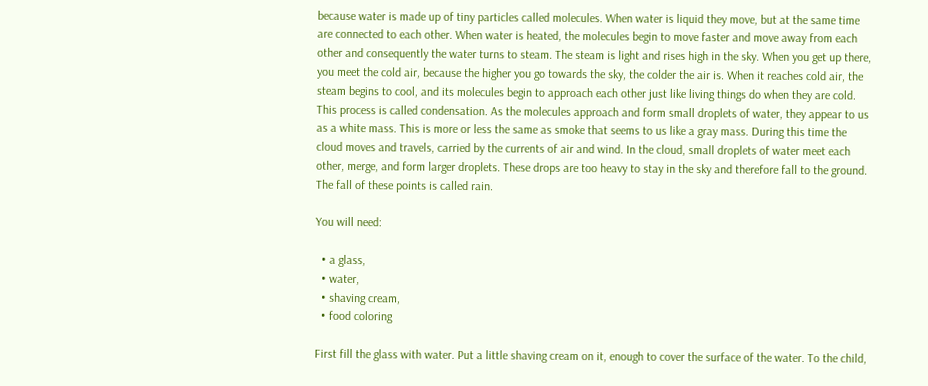because water is made up of tiny particles called molecules. When water is liquid they move, but at the same time are connected to each other. When water is heated, the molecules begin to move faster and move away from each other and consequently the water turns to steam. The steam is light and rises high in the sky. When you get up there, you meet the cold air, because the higher you go towards the sky, the colder the air is. When it reaches cold air, the steam begins to cool, and its molecules begin to approach each other just like living things do when they are cold. This process is called condensation. As the molecules approach and form small droplets of water, they appear to us as a white mass. This is more or less the same as smoke that seems to us like a gray mass. During this time the cloud moves and travels, carried by the currents of air and wind. In the cloud, small droplets of water meet each other, merge, and form larger droplets. These drops are too heavy to stay in the sky and therefore fall to the ground. The fall of these points is called rain.

You will need:

  • a glass,
  • water,
  • shaving cream,
  • food coloring

First fill the glass with water. Put a little shaving cream on it, enough to cover the surface of the water. To the child,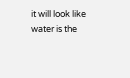it will look like water is the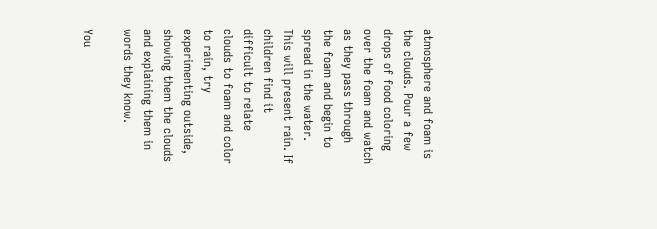atmosphere and foam is the clouds. Pour a few drops of food coloring over the foam and watch as they pass through the foam and begin to spread in the water. This will present rain. If children find it difficult to relate clouds to foam and color to rain, try experimenting outside, showing them the clouds and explaining them in words they know.

You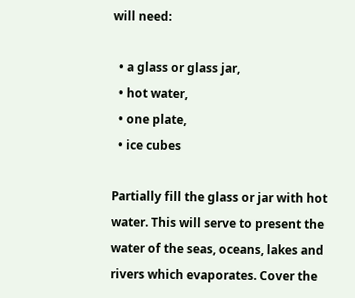will need:

  • a glass or glass jar,
  • hot water,
  • one plate,
  • ice cubes

Partially fill the glass or jar with hot water. This will serve to present the water of the seas, oceans, lakes and rivers which evaporates. Cover the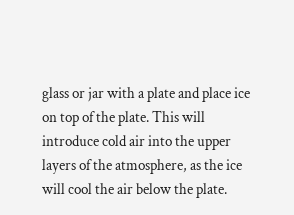glass or jar with a plate and place ice on top of the plate. This will introduce cold air into the upper layers of the atmosphere, as the ice will cool the air below the plate.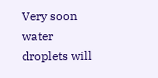Very soon water droplets will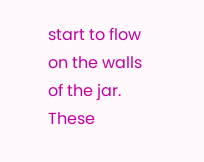start to flow on the walls of the jar. These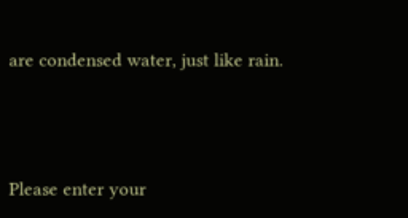are condensed water, just like rain.



Please enter your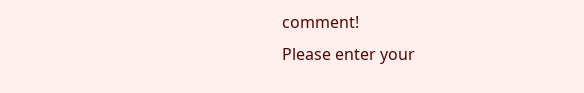comment!
Please enter your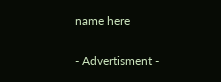name here

- Advertisment -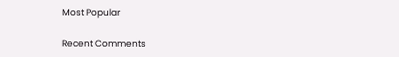Most Popular

Recent Comments